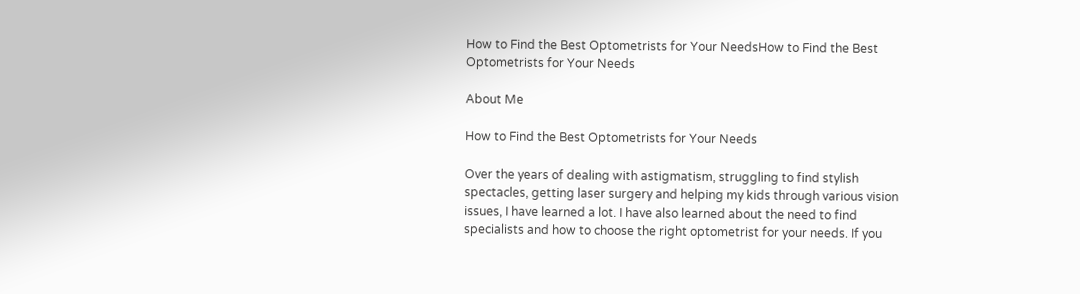How to Find the Best Optometrists for Your NeedsHow to Find the Best Optometrists for Your Needs

About Me

How to Find the Best Optometrists for Your Needs

Over the years of dealing with astigmatism, struggling to find stylish spectacles, getting laser surgery and helping my kids through various vision issues, I have learned a lot. I have also learned about the need to find specialists and how to choose the right optometrist for your needs. If you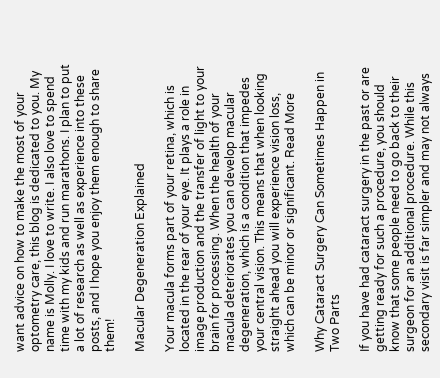want advice on how to make the most of your optometry care, this blog is dedicated to you. My name is Molly. I love to write. I also love to spend time with my kids and run marathons. I plan to put a lot of research as well as experience into these posts, and I hope you enjoy them enough to share them!

Macular Degeneration Explained

Your macula forms part of your retina, which is located in the rear of your eye. It plays a role in image production and the transfer of light to your brain for processing. When the health of your macula deteriorates you can develop macular degeneration, which is a condition that impedes your central vision. This means that when looking straight ahead you will experience vision loss, which can be minor or significant. Read More

Why Cataract Surgery Can Sometimes Happen in Two Parts

If you have had cataract surgery in the past or are getting ready for such a procedure, you should know that some people need to go back to their surgeon for an additional procedure. While this secondary visit is far simpler and may not always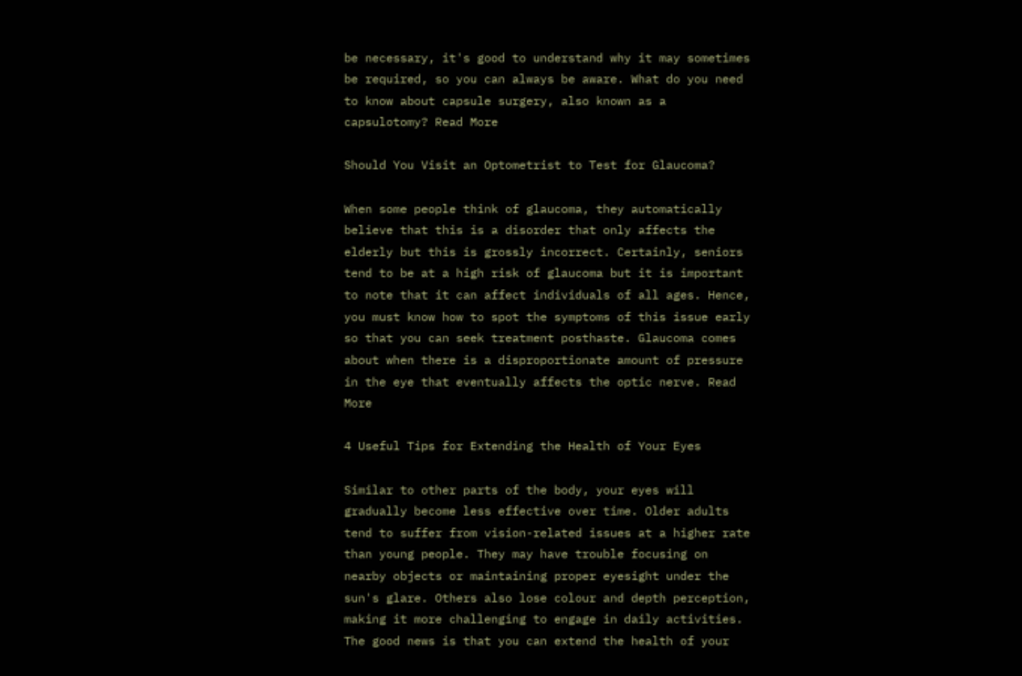be necessary, it's good to understand why it may sometimes be required, so you can always be aware. What do you need to know about capsule surgery, also known as a capsulotomy? Read More

Should You Visit an Optometrist to Test for Glaucoma?

When some people think of glaucoma, they automatically believe that this is a disorder that only affects the elderly but this is grossly incorrect. Certainly, seniors tend to be at a high risk of glaucoma but it is important to note that it can affect individuals of all ages. Hence, you must know how to spot the symptoms of this issue early so that you can seek treatment posthaste. Glaucoma comes about when there is a disproportionate amount of pressure in the eye that eventually affects the optic nerve. Read More

4 Useful Tips for Extending the Health of Your Eyes

Similar to other parts of the body, your eyes will gradually become less effective over time. Older adults tend to suffer from vision-related issues at a higher rate than young people. They may have trouble focusing on nearby objects or maintaining proper eyesight under the sun's glare. Others also lose colour and depth perception, making it more challenging to engage in daily activities. The good news is that you can extend the health of your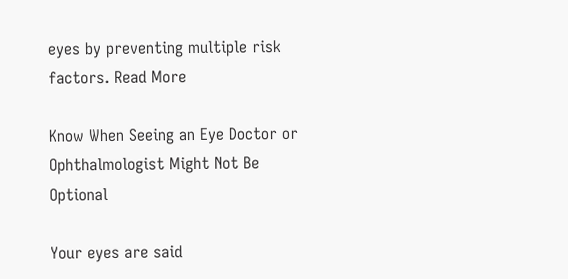eyes by preventing multiple risk factors. Read More

Know When Seeing an Eye Doctor or Ophthalmologist Might Not Be Optional

Your eyes are said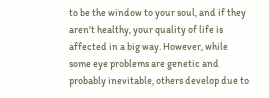to be the window to your soul, and if they aren't healthy, your quality of life is affected in a big way. However, while some eye problems are genetic and probably inevitable, others develop due to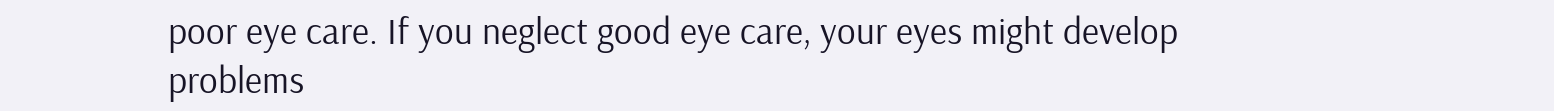poor eye care. If you neglect good eye care, your eyes might develop problems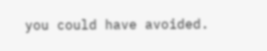you could have avoided.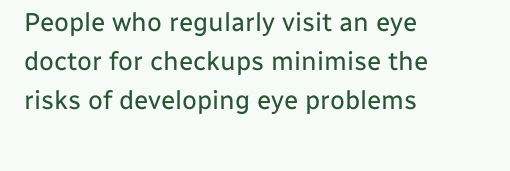People who regularly visit an eye doctor for checkups minimise the risks of developing eye problems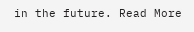in the future. Read More